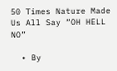50 Times Nature Made Us All Say “OH HELL NO”

  • By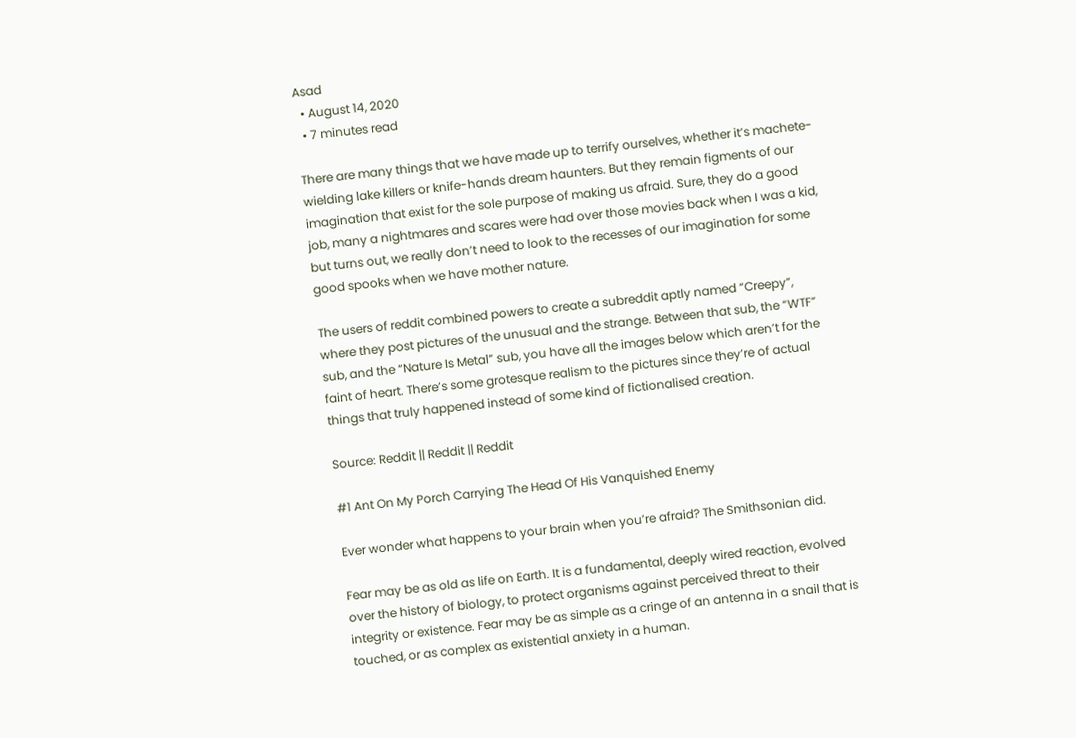Asad
  • August 14, 2020
  • 7 minutes read

There are many things that we have made up to terrify ourselves, whether it’s machete-wielding lake killers or knife-hands dream haunters. But they remain figments of our imagination that exist for the sole purpose of making us afraid. Sure, they do a good job, many a nightmares and scares were had over those movies back when I was a kid, but turns out, we really don’t need to look to the recesses of our imagination for some good spooks when we have mother nature.

The users of reddit combined powers to create a subreddit aptly named “Creepy”, where they post pictures of the unusual and the strange. Between that sub, the “WTF” sub, and the “Nature Is Metal” sub, you have all the images below which aren’t for the faint of heart. There’s some grotesque realism to the pictures since they’re of actual things that truly happened instead of some kind of fictionalised creation.

Source: Reddit || Reddit || Reddit

#1 Ant On My Porch Carrying The Head Of His Vanquished Enemy

Ever wonder what happens to your brain when you’re afraid? The Smithsonian did.

Fear may be as old as life on Earth. It is a fundamental, deeply wired reaction, evolved over the history of biology, to protect organisms against perceived threat to their integrity or existence. Fear may be as simple as a cringe of an antenna in a snail that is touched, or as complex as existential anxiety in a human.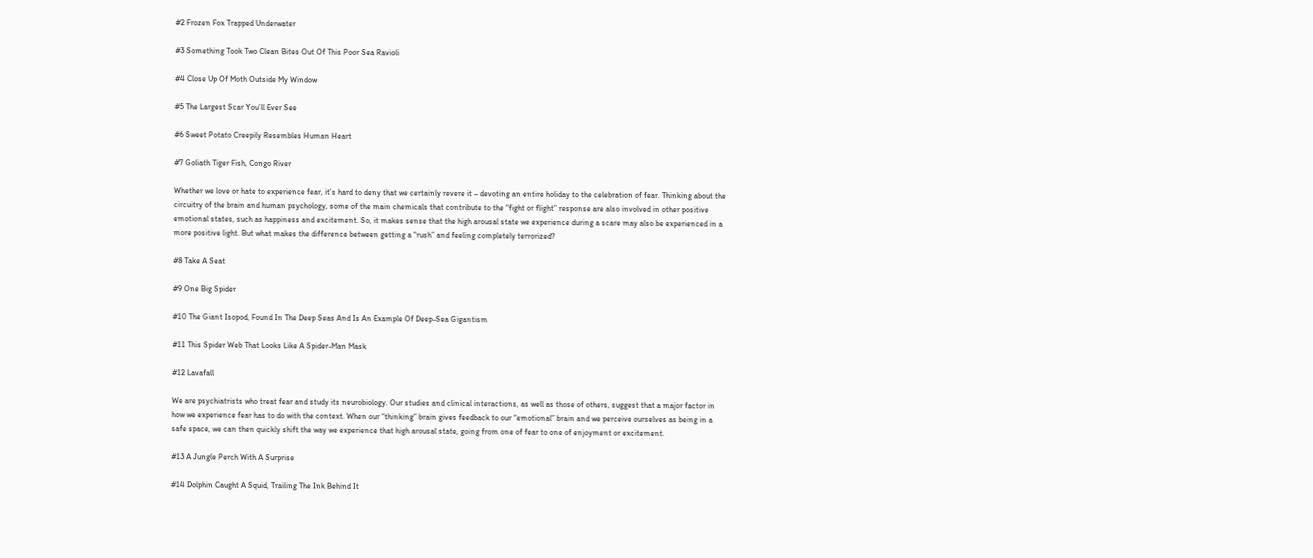#2 Frozen Fox Trapped Underwater

#3 Something Took Two Clean Bites Out Of This Poor Sea Ravioli

#4 Close Up Of Moth Outside My Window

#5 The Largest Scar You’ll Ever See

#6 Sweet Potato Creepily Resembles Human Heart

#7 Goliath Tiger Fish, Congo River

Whether we love or hate to experience fear, it’s hard to deny that we certainly revere it – devoting an entire holiday to the celebration of fear. Thinking about the circuitry of the brain and human psychology, some of the main chemicals that contribute to the “fight or flight” response are also involved in other positive emotional states, such as happiness and excitement. So, it makes sense that the high arousal state we experience during a scare may also be experienced in a more positive light. But what makes the difference between getting a “rush” and feeling completely terrorized?

#8 Take A Seat

#9 One Big Spider

#10 The Giant Isopod, Found In The Deep Seas And Is An Example Of Deep-Sea Gigantism

#11 This Spider Web That Looks Like A Spider-Man Mask

#12 Lavafall

We are psychiatrists who treat fear and study its neurobiology. Our studies and clinical interactions, as well as those of others, suggest that a major factor in how we experience fear has to do with the context. When our “thinking” brain gives feedback to our “emotional” brain and we perceive ourselves as being in a safe space, we can then quickly shift the way we experience that high arousal state, going from one of fear to one of enjoyment or excitement.

#13 A Jungle Perch With A Surprise

#14 Dolphin Caught A Squid, Trailing The Ink Behind It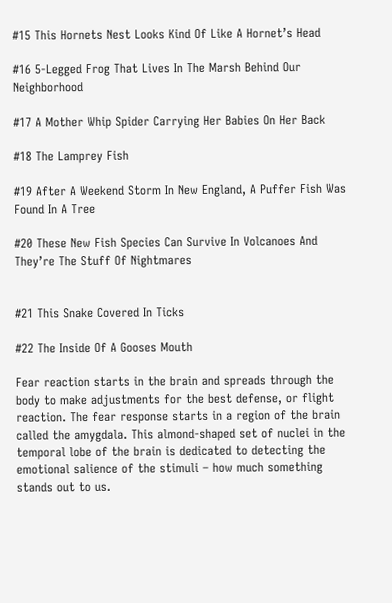#15 This Hornets Nest Looks Kind Of Like A Hornet’s Head

#16 5-Legged Frog That Lives In The Marsh Behind Our Neighborhood

#17 A Mother Whip Spider Carrying Her Babies On Her Back

#18 The Lamprey Fish

#19 After A Weekend Storm In New England, A Puffer Fish Was Found In A Tree

#20 These New Fish Species Can Survive In Volcanoes And They’re The Stuff Of Nightmares


#21 This Snake Covered In Ticks

#22 The Inside Of A Gooses Mouth

Fear reaction starts in the brain and spreads through the body to make adjustments for the best defense, or flight reaction. The fear response starts in a region of the brain called the amygdala. This almond-shaped set of nuclei in the temporal lobe of the brain is dedicated to detecting the emotional salience of the stimuli – how much something stands out to us.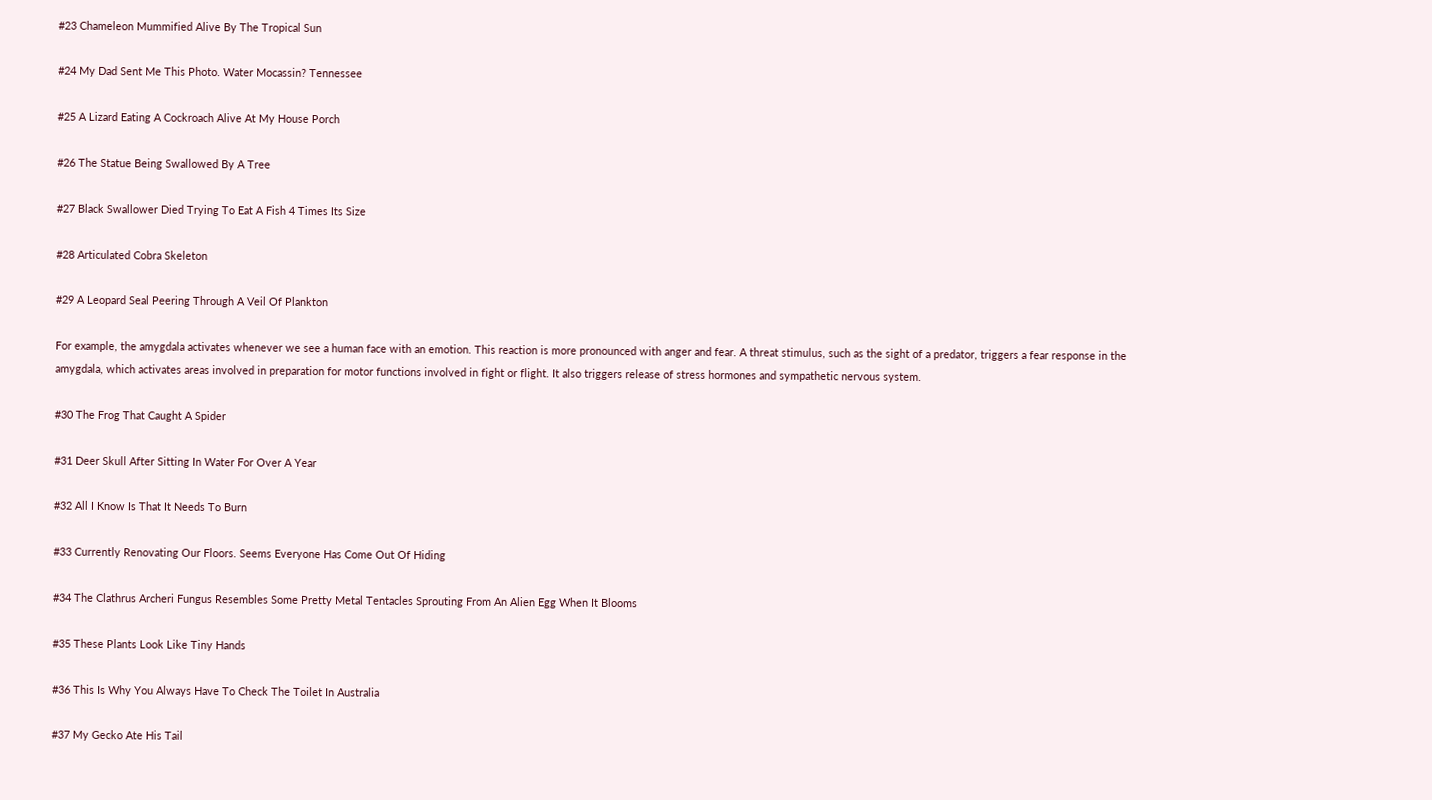#23 Chameleon Mummified Alive By The Tropical Sun

#24 My Dad Sent Me This Photo. Water Mocassin? Tennessee

#25 A Lizard Eating A Cockroach Alive At My House Porch

#26 The Statue Being Swallowed By A Tree

#27 Black Swallower Died Trying To Eat A Fish 4 Times Its Size

#28 Articulated Cobra Skeleton

#29 A Leopard Seal Peering Through A Veil Of Plankton

For example, the amygdala activates whenever we see a human face with an emotion. This reaction is more pronounced with anger and fear. A threat stimulus, such as the sight of a predator, triggers a fear response in the amygdala, which activates areas involved in preparation for motor functions involved in fight or flight. It also triggers release of stress hormones and sympathetic nervous system.

#30 The Frog That Caught A Spider

#31 Deer Skull After Sitting In Water For Over A Year

#32 All I Know Is That It Needs To Burn

#33 Currently Renovating Our Floors. Seems Everyone Has Come Out Of Hiding

#34 The Clathrus Archeri Fungus Resembles Some Pretty Metal Tentacles Sprouting From An Alien Egg When It Blooms

#35 These Plants Look Like Tiny Hands

#36 This Is Why You Always Have To Check The Toilet In Australia

#37 My Gecko Ate His Tail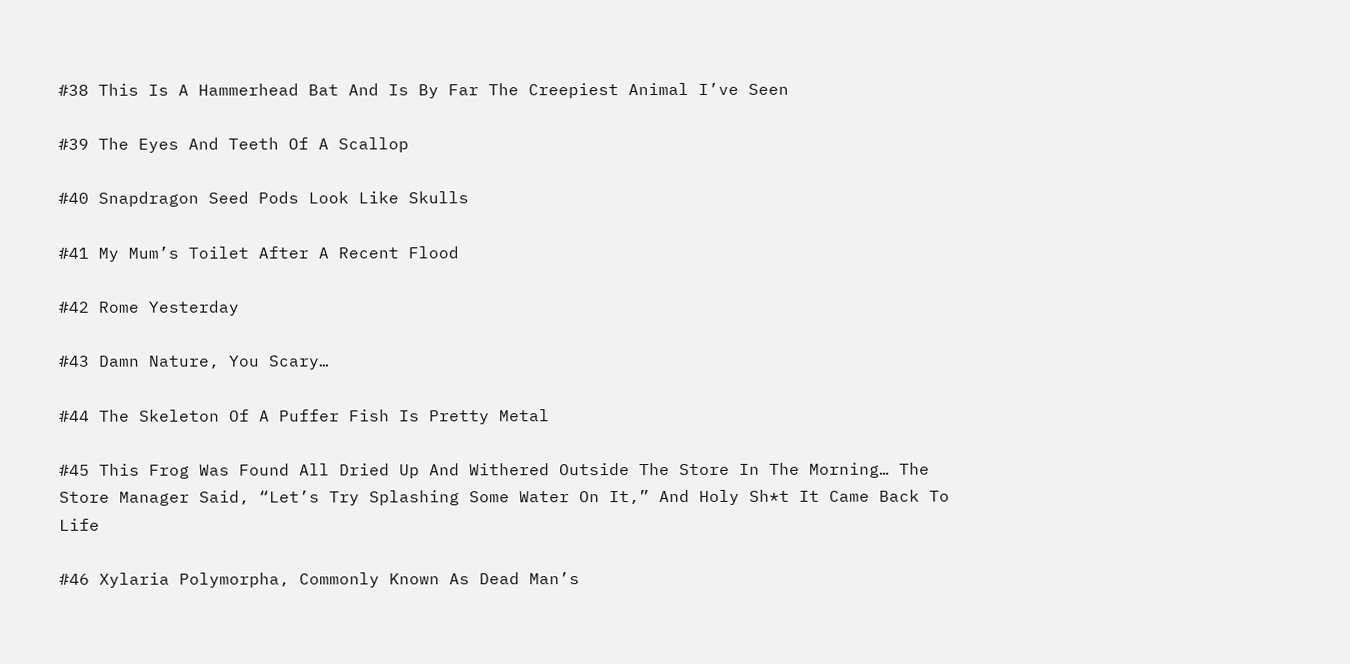#38 This Is A Hammerhead Bat And Is By Far The Creepiest Animal I’ve Seen

#39 The Eyes And Teeth Of A Scallop

#40 Snapdragon Seed Pods Look Like Skulls

#41 My Mum’s Toilet After A Recent Flood

#42 Rome Yesterday

#43 Damn Nature, You Scary…

#44 The Skeleton Of A Puffer Fish Is Pretty Metal

#45 This Frog Was Found All Dried Up And Withered Outside The Store In The Morning… The Store Manager Said, “Let’s Try Splashing Some Water On It,” And Holy Sh*t It Came Back To Life

#46 Xylaria Polymorpha, Commonly Known As Dead Man’s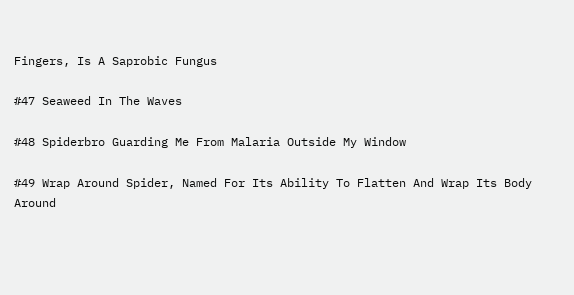Fingers, Is A Saprobic Fungus

#47 Seaweed In The Waves

#48 Spiderbro Guarding Me From Malaria Outside My Window

#49 Wrap Around Spider, Named For Its Ability To Flatten And Wrap Its Body Around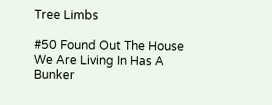Tree Limbs

#50 Found Out The House We Are Living In Has A Bunker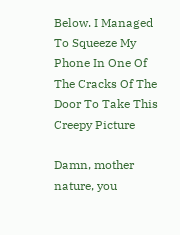Below. I Managed To Squeeze My Phone In One Of The Cracks Of The Door To Take This Creepy Picture

Damn, mother nature, you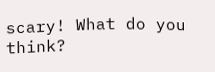scary! What do you think?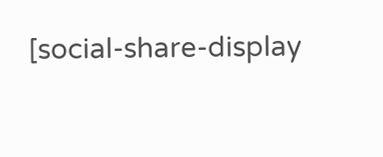[social-share-display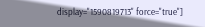display="1590819713" force="true"]